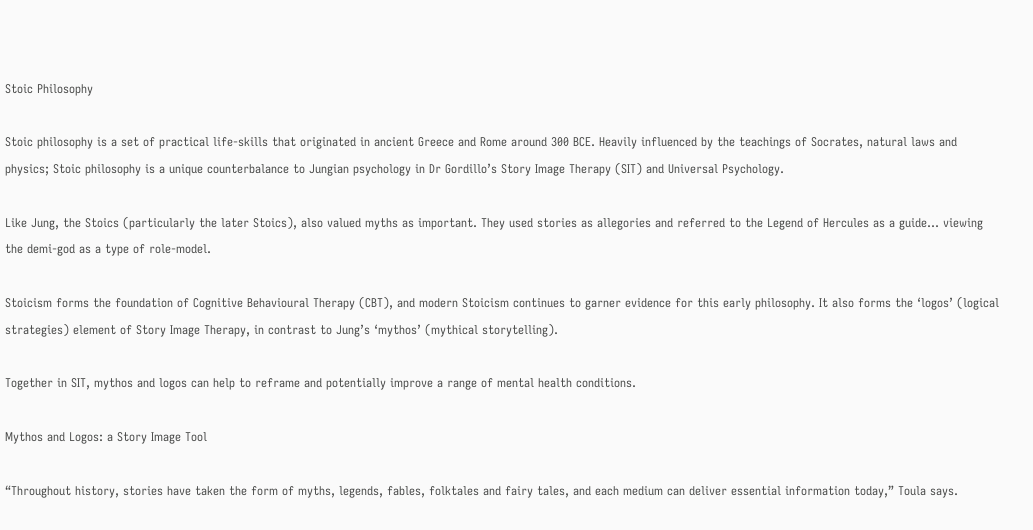Stoic Philosophy

Stoic philosophy is a set of practical life-skills that originated in ancient Greece and Rome around 300 BCE. Heavily influenced by the teachings of Socrates, natural laws and physics; Stoic philosophy is a unique counterbalance to Jungian psychology in Dr Gordillo’s Story Image Therapy (SIT) and Universal Psychology.

Like Jung, the Stoics (particularly the later Stoics), also valued myths as important. They used stories as allegories and referred to the Legend of Hercules as a guide… viewing the demi-god as a type of role-model.

Stoicism forms the foundation of Cognitive Behavioural Therapy (CBT), and modern Stoicism continues to garner evidence for this early philosophy. It also forms the ‘logos’ (logical strategies) element of Story Image Therapy, in contrast to Jung’s ‘mythos’ (mythical storytelling).

Together in SIT, mythos and logos can help to reframe and potentially improve a range of mental health conditions.

Mythos and Logos: a Story Image Tool

“Throughout history, stories have taken the form of myths, legends, fables, folktales and fairy tales, and each medium can deliver essential information today,” Toula says.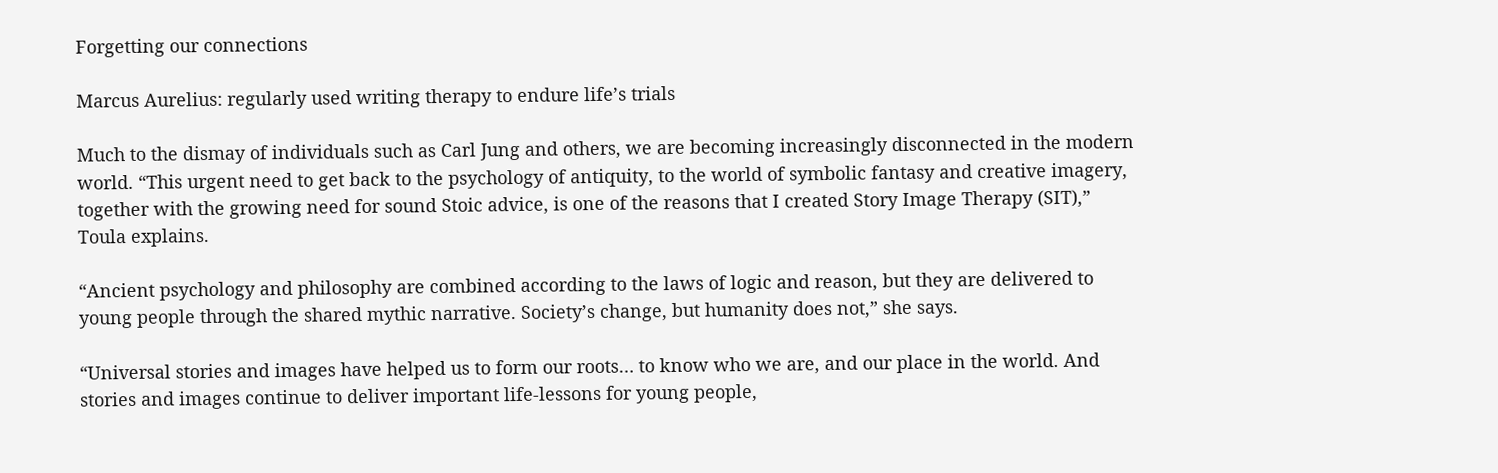Forgetting our connections

Marcus Aurelius: regularly used writing therapy to endure life’s trials

Much to the dismay of individuals such as Carl Jung and others, we are becoming increasingly disconnected in the modern world. “This urgent need to get back to the psychology of antiquity, to the world of symbolic fantasy and creative imagery, together with the growing need for sound Stoic advice, is one of the reasons that I created Story Image Therapy (SIT),” Toula explains.

“Ancient psychology and philosophy are combined according to the laws of logic and reason, but they are delivered to young people through the shared mythic narrative. Society’s change, but humanity does not,” she says.

“Universal stories and images have helped us to form our roots… to know who we are, and our place in the world. And stories and images continue to deliver important life-lessons for young people,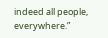indeed all people, everywhere.”